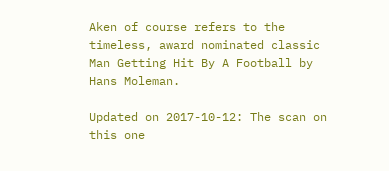Aken of course refers to the timeless, award nominated classic Man Getting Hit By A Football by Hans Moleman.

Updated on 2017-10-12: The scan on this one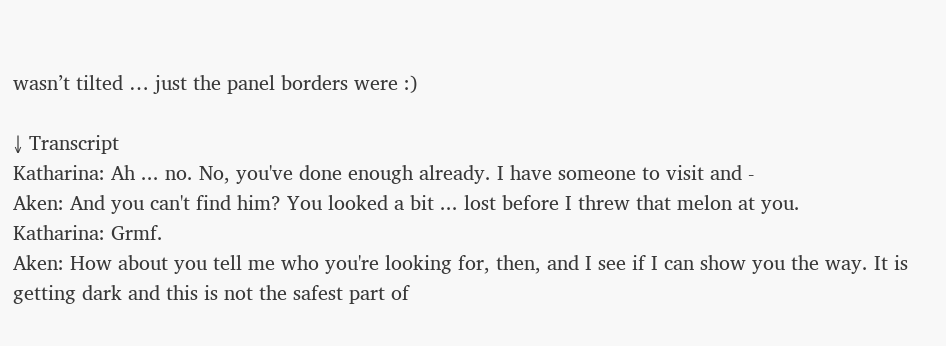wasn’t tilted … just the panel borders were :)

↓ Transcript
Katharina: Ah ... no. No, you've done enough already. I have someone to visit and -
Aken: And you can't find him? You looked a bit ... lost before I threw that melon at you.
Katharina: Grmf.
Aken: How about you tell me who you're looking for, then, and I see if I can show you the way. It is getting dark and this is not the safest part of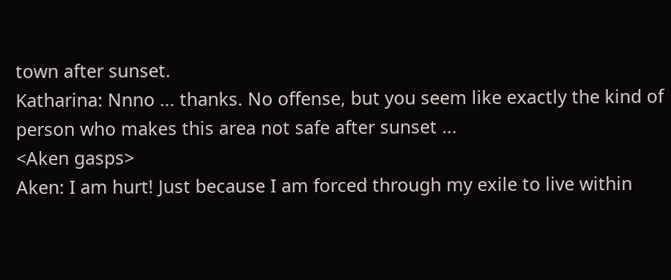town after sunset.
Katharina: Nnno ... thanks. No offense, but you seem like exactly the kind of person who makes this area not safe after sunset ...
<Aken gasps>
Aken: I am hurt! Just because I am forced through my exile to live within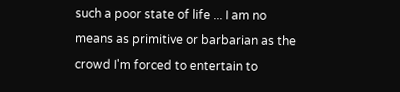such a poor state of life ... I am no means as primitive or barbarian as the crowd I'm forced to entertain to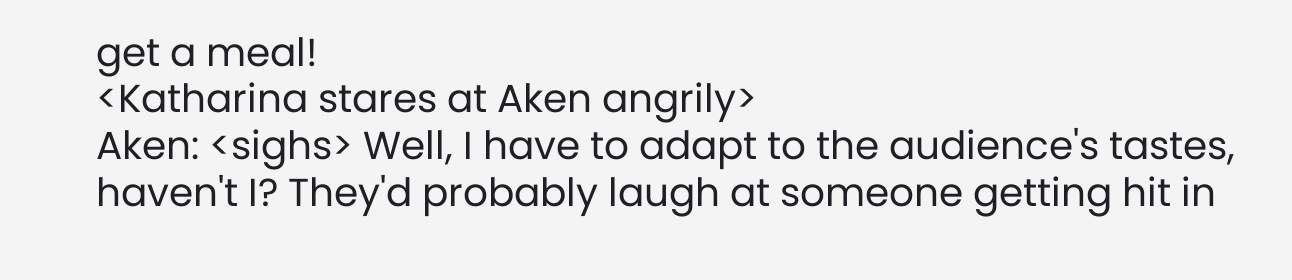get a meal!
<Katharina stares at Aken angrily>
Aken: <sighs> Well, I have to adapt to the audience's tastes, haven't I? They'd probably laugh at someone getting hit in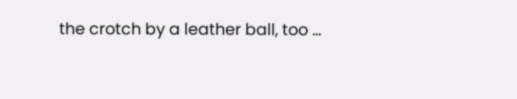the crotch by a leather ball, too ...